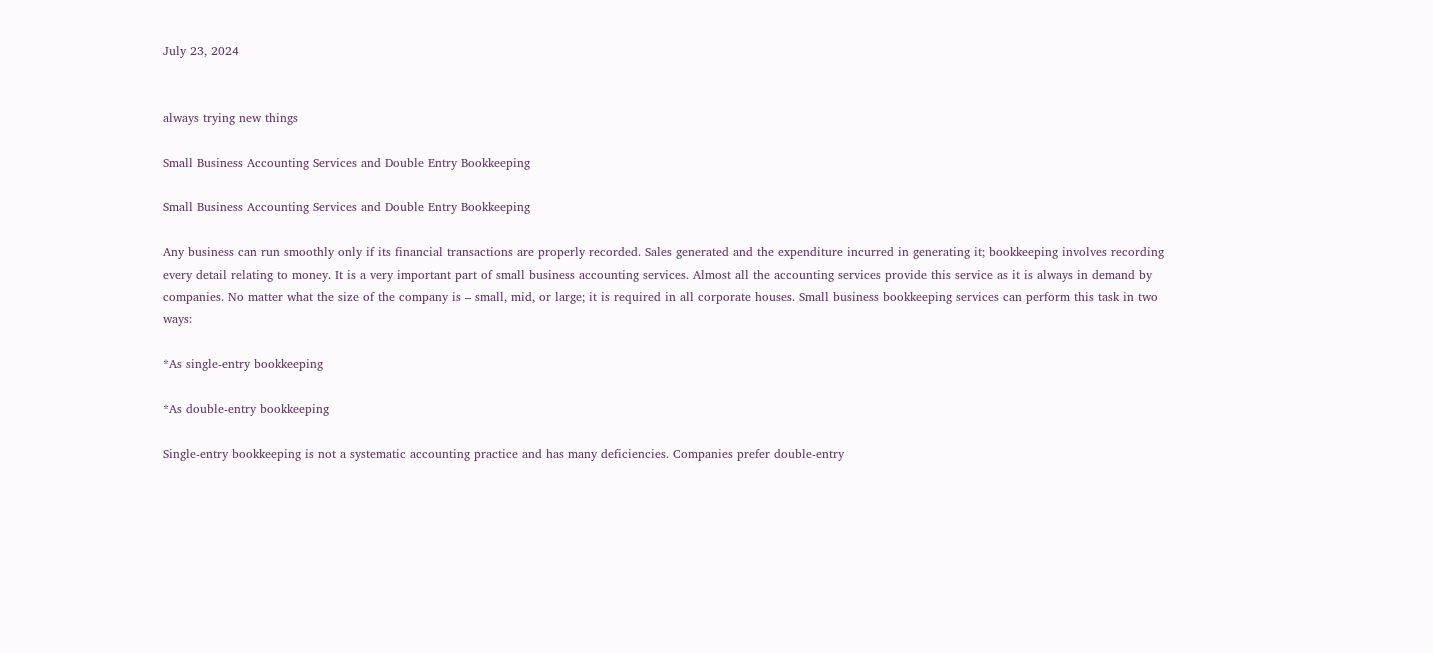July 23, 2024


always trying new things

Small Business Accounting Services and Double Entry Bookkeeping

Small Business Accounting Services and Double Entry Bookkeeping

Any business can run smoothly only if its financial transactions are properly recorded. Sales generated and the expenditure incurred in generating it; bookkeeping involves recording every detail relating to money. It is a very important part of small business accounting services. Almost all the accounting services provide this service as it is always in demand by companies. No matter what the size of the company is – small, mid, or large; it is required in all corporate houses. Small business bookkeeping services can perform this task in two ways:

*As single-entry bookkeeping

*As double-entry bookkeeping

Single-entry bookkeeping is not a systematic accounting practice and has many deficiencies. Companies prefer double-entry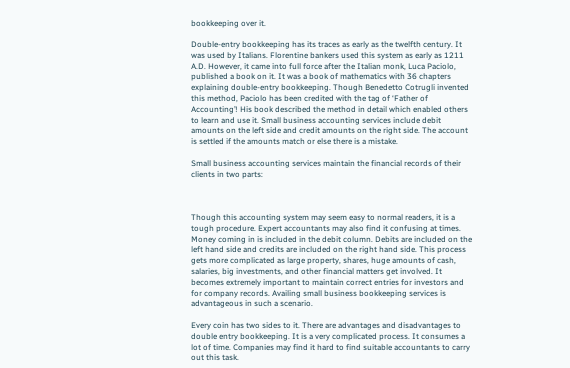bookkeeping over it.

Double-entry bookkeeping has its traces as early as the twelfth century. It was used by Italians. Florentine bankers used this system as early as 1211 A.D. However, it came into full force after the Italian monk, Luca Paciolo, published a book on it. It was a book of mathematics with 36 chapters explaining double-entry bookkeeping. Though Benedetto Cotrugli invented this method, Paciolo has been credited with the tag of ‘Father of Accounting’! His book described the method in detail which enabled others to learn and use it. Small business accounting services include debit amounts on the left side and credit amounts on the right side. The account is settled if the amounts match or else there is a mistake.

Small business accounting services maintain the financial records of their clients in two parts:



Though this accounting system may seem easy to normal readers, it is a tough procedure. Expert accountants may also find it confusing at times. Money coming in is included in the debit column. Debits are included on the left hand side and credits are included on the right hand side. This process gets more complicated as large property, shares, huge amounts of cash, salaries, big investments, and other financial matters get involved. It becomes extremely important to maintain correct entries for investors and for company records. Availing small business bookkeeping services is advantageous in such a scenario.

Every coin has two sides to it. There are advantages and disadvantages to double entry bookkeeping. It is a very complicated process. It consumes a lot of time. Companies may find it hard to find suitable accountants to carry out this task.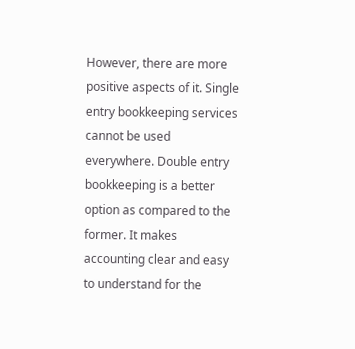However, there are more positive aspects of it. Single entry bookkeeping services cannot be used everywhere. Double entry bookkeeping is a better option as compared to the former. It makes accounting clear and easy to understand for the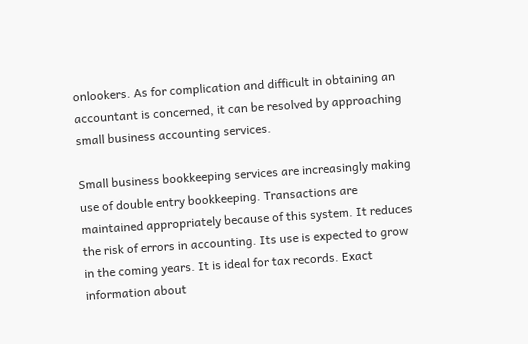onlookers. As for complication and difficult in obtaining an accountant is concerned, it can be resolved by approaching small business accounting services.

Small business bookkeeping services are increasingly making use of double entry bookkeeping. Transactions are maintained appropriately because of this system. It reduces the risk of errors in accounting. Its use is expected to grow in the coming years. It is ideal for tax records. Exact information about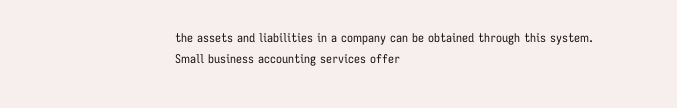the assets and liabilities in a company can be obtained through this system. Small business accounting services offer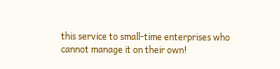this service to small-time enterprises who cannot manage it on their own!